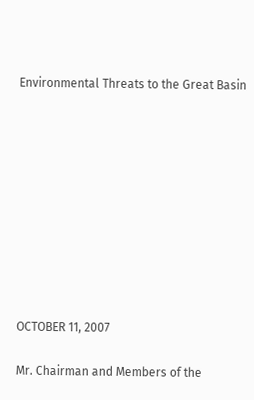Environmental Threats to the Great Basin










OCTOBER 11, 2007

Mr. Chairman and Members of the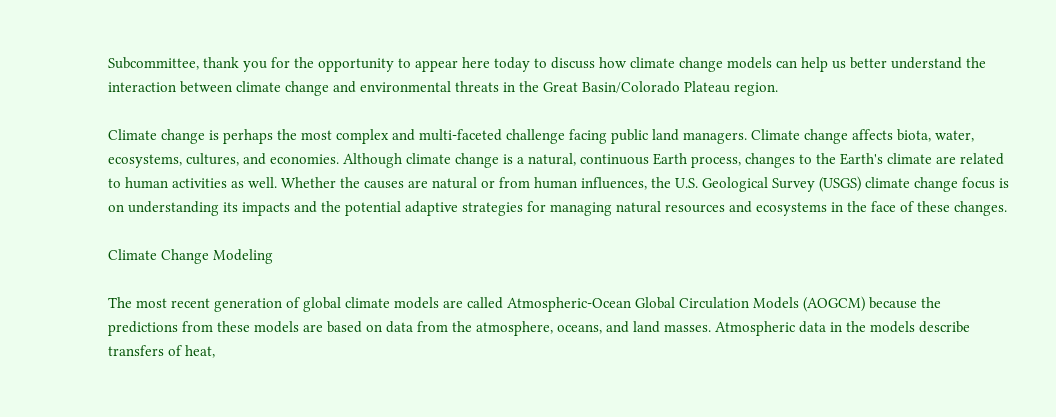Subcommittee, thank you for the opportunity to appear here today to discuss how climate change models can help us better understand the interaction between climate change and environmental threats in the Great Basin/Colorado Plateau region.

Climate change is perhaps the most complex and multi-faceted challenge facing public land managers. Climate change affects biota, water, ecosystems, cultures, and economies. Although climate change is a natural, continuous Earth process, changes to the Earth's climate are related to human activities as well. Whether the causes are natural or from human influences, the U.S. Geological Survey (USGS) climate change focus is on understanding its impacts and the potential adaptive strategies for managing natural resources and ecosystems in the face of these changes.

Climate Change Modeling

The most recent generation of global climate models are called Atmospheric-Ocean Global Circulation Models (AOGCM) because the predictions from these models are based on data from the atmosphere, oceans, and land masses. Atmospheric data in the models describe transfers of heat,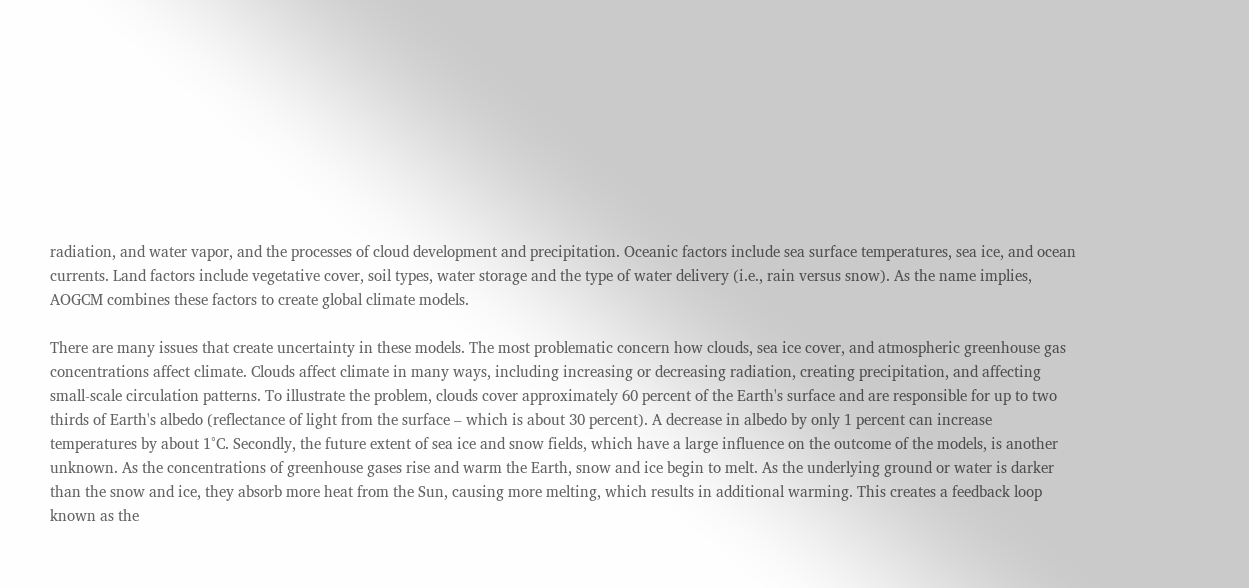radiation, and water vapor, and the processes of cloud development and precipitation. Oceanic factors include sea surface temperatures, sea ice, and ocean currents. Land factors include vegetative cover, soil types, water storage and the type of water delivery (i.e., rain versus snow). As the name implies, AOGCM combines these factors to create global climate models.

There are many issues that create uncertainty in these models. The most problematic concern how clouds, sea ice cover, and atmospheric greenhouse gas concentrations affect climate. Clouds affect climate in many ways, including increasing or decreasing radiation, creating precipitation, and affecting small-scale circulation patterns. To illustrate the problem, clouds cover approximately 60 percent of the Earth's surface and are responsible for up to two thirds of Earth's albedo (reflectance of light from the surface – which is about 30 percent). A decrease in albedo by only 1 percent can increase temperatures by about 1°C. Secondly, the future extent of sea ice and snow fields, which have a large influence on the outcome of the models, is another unknown. As the concentrations of greenhouse gases rise and warm the Earth, snow and ice begin to melt. As the underlying ground or water is darker than the snow and ice, they absorb more heat from the Sun, causing more melting, which results in additional warming. This creates a feedback loop known as the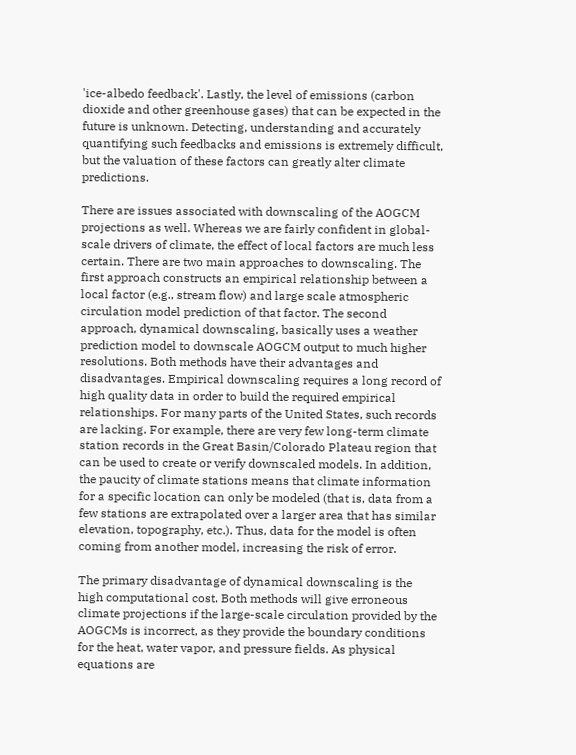'ice-albedo feedback'. Lastly, the level of emissions (carbon dioxide and other greenhouse gases) that can be expected in the future is unknown. Detecting, understanding and accurately quantifying such feedbacks and emissions is extremely difficult, but the valuation of these factors can greatly alter climate predictions.

There are issues associated with downscaling of the AOGCM projections as well. Whereas we are fairly confident in global-scale drivers of climate, the effect of local factors are much less certain. There are two main approaches to downscaling. The first approach constructs an empirical relationship between a local factor (e.g., stream flow) and large scale atmospheric circulation model prediction of that factor. The second approach, dynamical downscaling, basically uses a weather prediction model to downscale AOGCM output to much higher resolutions. Both methods have their advantages and disadvantages. Empirical downscaling requires a long record of high quality data in order to build the required empirical relationships. For many parts of the United States, such records are lacking. For example, there are very few long-term climate station records in the Great Basin/Colorado Plateau region that can be used to create or verify downscaled models. In addition, the paucity of climate stations means that climate information for a specific location can only be modeled (that is, data from a few stations are extrapolated over a larger area that has similar elevation, topography, etc.). Thus, data for the model is often coming from another model, increasing the risk of error.

The primary disadvantage of dynamical downscaling is the high computational cost. Both methods will give erroneous climate projections if the large-scale circulation provided by the AOGCMs is incorrect, as they provide the boundary conditions for the heat, water vapor, and pressure fields. As physical equations are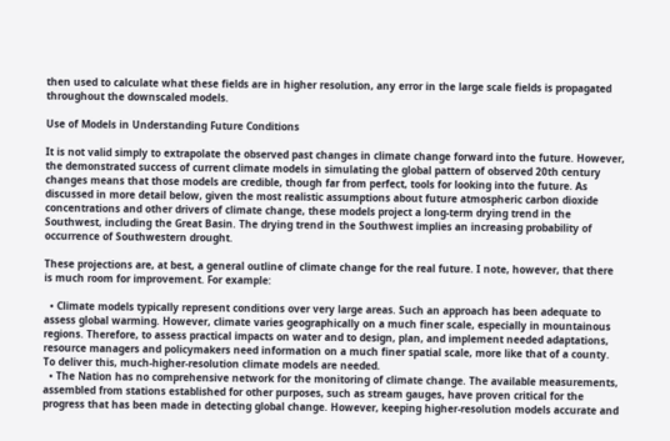then used to calculate what these fields are in higher resolution, any error in the large scale fields is propagated throughout the downscaled models.

Use of Models in Understanding Future Conditions

It is not valid simply to extrapolate the observed past changes in climate change forward into the future. However, the demonstrated success of current climate models in simulating the global pattern of observed 20th century changes means that those models are credible, though far from perfect, tools for looking into the future. As discussed in more detail below, given the most realistic assumptions about future atmospheric carbon dioxide concentrations and other drivers of climate change, these models project a long-term drying trend in the Southwest, including the Great Basin. The drying trend in the Southwest implies an increasing probability of occurrence of Southwestern drought.

These projections are, at best, a general outline of climate change for the real future. I note, however, that there is much room for improvement. For example:

  • Climate models typically represent conditions over very large areas. Such an approach has been adequate to assess global warming. However, climate varies geographically on a much finer scale, especially in mountainous regions. Therefore, to assess practical impacts on water and to design, plan, and implement needed adaptations, resource managers and policymakers need information on a much finer spatial scale, more like that of a county. To deliver this, much-higher-resolution climate models are needed.
  • The Nation has no comprehensive network for the monitoring of climate change. The available measurements, assembled from stations established for other purposes, such as stream gauges, have proven critical for the progress that has been made in detecting global change. However, keeping higher-resolution models accurate and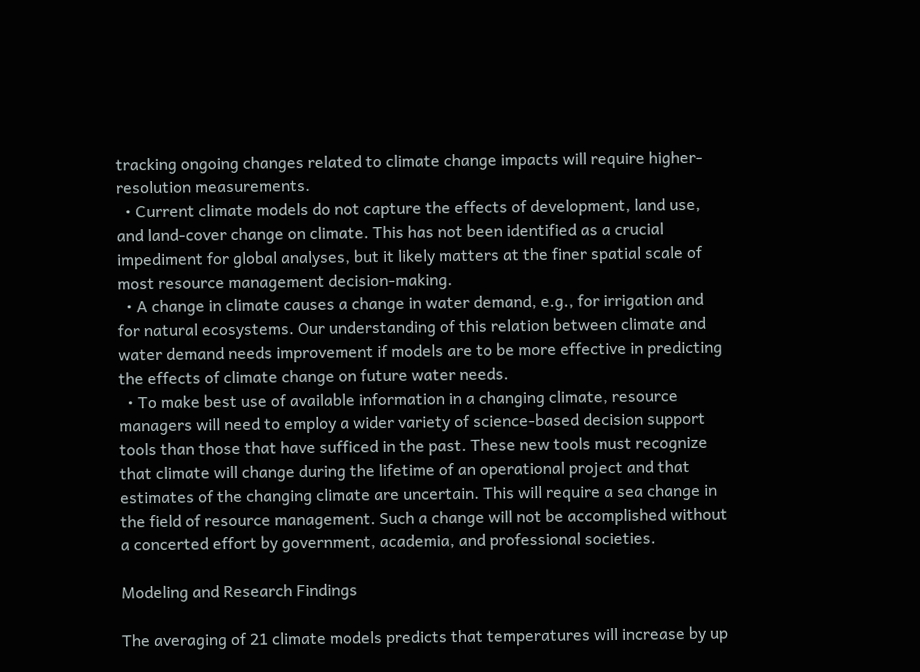tracking ongoing changes related to climate change impacts will require higher-resolution measurements.
  • Current climate models do not capture the effects of development, land use, and land-cover change on climate. This has not been identified as a crucial impediment for global analyses, but it likely matters at the finer spatial scale of most resource management decision-making.
  • A change in climate causes a change in water demand, e.g., for irrigation and for natural ecosystems. Our understanding of this relation between climate and water demand needs improvement if models are to be more effective in predicting the effects of climate change on future water needs.
  • To make best use of available information in a changing climate, resource managers will need to employ a wider variety of science-based decision support tools than those that have sufficed in the past. These new tools must recognize that climate will change during the lifetime of an operational project and that estimates of the changing climate are uncertain. This will require a sea change in the field of resource management. Such a change will not be accomplished without a concerted effort by government, academia, and professional societies.

Modeling and Research Findings

The averaging of 21 climate models predicts that temperatures will increase by up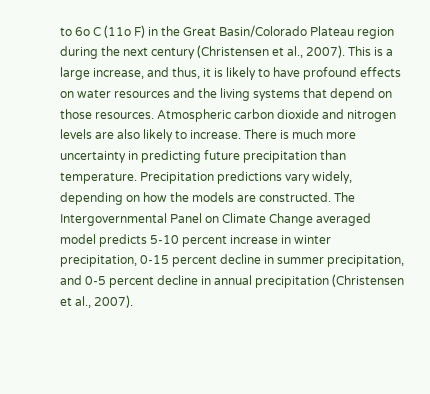to 6o C (11o F) in the Great Basin/Colorado Plateau region during the next century (Christensen et al., 2007). This is a large increase, and thus, it is likely to have profound effects on water resources and the living systems that depend on those resources. Atmospheric carbon dioxide and nitrogen levels are also likely to increase. There is much more uncertainty in predicting future precipitation than temperature. Precipitation predictions vary widely, depending on how the models are constructed. The Intergovernmental Panel on Climate Change averaged model predicts 5-10 percent increase in winter precipitation, 0-15 percent decline in summer precipitation, and 0-5 percent decline in annual precipitation (Christensen et al., 2007).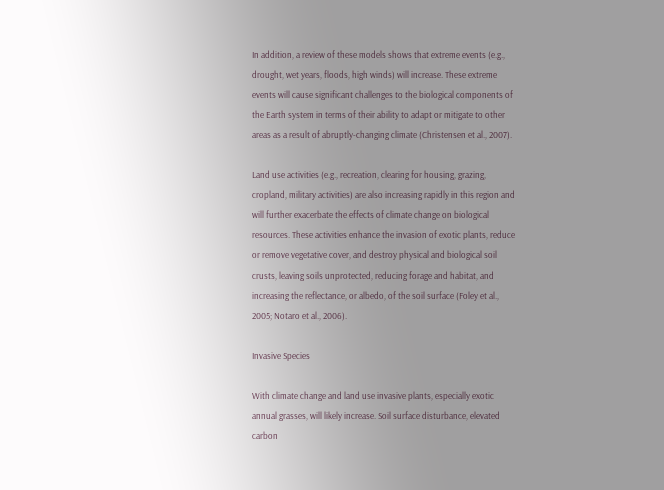In addition, a review of these models shows that extreme events (e.g., drought, wet years, floods, high winds) will increase. These extreme events will cause significant challenges to the biological components of the Earth system in terms of their ability to adapt or mitigate to other areas as a result of abruptly-changing climate (Christensen et al., 2007).

Land use activities (e.g., recreation, clearing for housing, grazing, cropland, military activities) are also increasing rapidly in this region and will further exacerbate the effects of climate change on biological resources. These activities enhance the invasion of exotic plants, reduce or remove vegetative cover, and destroy physical and biological soil crusts, leaving soils unprotected, reducing forage and habitat, and increasing the reflectance, or albedo, of the soil surface (Foley et al., 2005; Notaro et al., 2006).

Invasive Species

With climate change and land use invasive plants, especially exotic annual grasses, will likely increase. Soil surface disturbance, elevated carbon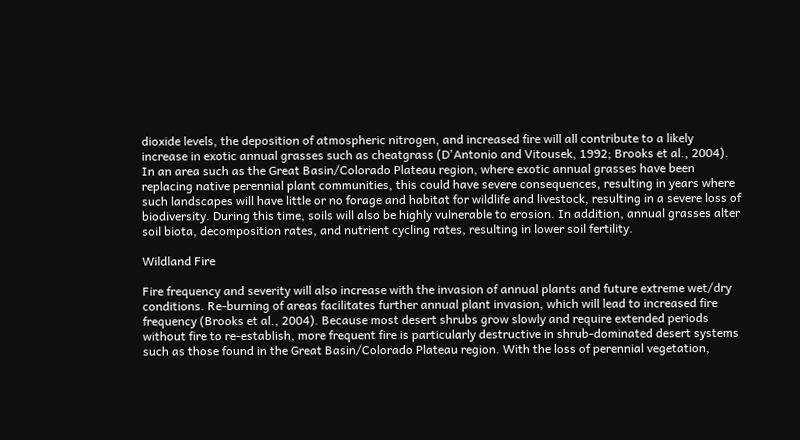dioxide levels, the deposition of atmospheric nitrogen, and increased fire will all contribute to a likely increase in exotic annual grasses such as cheatgrass (D'Antonio and Vitousek, 1992; Brooks et al., 2004). In an area such as the Great Basin/Colorado Plateau region, where exotic annual grasses have been replacing native perennial plant communities, this could have severe consequences, resulting in years where such landscapes will have little or no forage and habitat for wildlife and livestock, resulting in a severe loss of biodiversity. During this time, soils will also be highly vulnerable to erosion. In addition, annual grasses alter soil biota, decomposition rates, and nutrient cycling rates, resulting in lower soil fertility.

Wildland Fire

Fire frequency and severity will also increase with the invasion of annual plants and future extreme wet/dry conditions. Re-burning of areas facilitates further annual plant invasion, which will lead to increased fire frequency (Brooks et al., 2004). Because most desert shrubs grow slowly and require extended periods without fire to re-establish, more frequent fire is particularly destructive in shrub-dominated desert systems such as those found in the Great Basin/Colorado Plateau region. With the loss of perennial vegetation,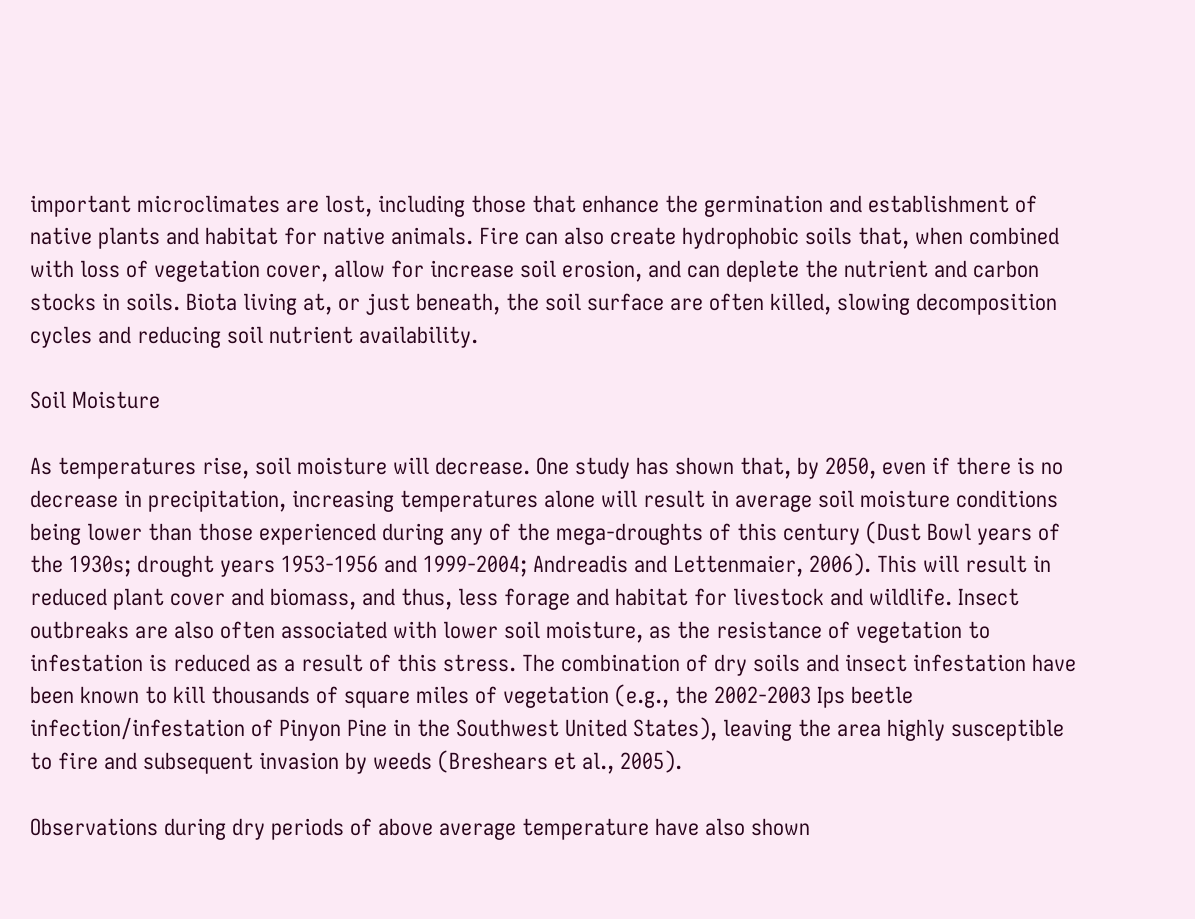important microclimates are lost, including those that enhance the germination and establishment of native plants and habitat for native animals. Fire can also create hydrophobic soils that, when combined with loss of vegetation cover, allow for increase soil erosion, and can deplete the nutrient and carbon stocks in soils. Biota living at, or just beneath, the soil surface are often killed, slowing decomposition cycles and reducing soil nutrient availability.

Soil Moisture

As temperatures rise, soil moisture will decrease. One study has shown that, by 2050, even if there is no decrease in precipitation, increasing temperatures alone will result in average soil moisture conditions being lower than those experienced during any of the mega-droughts of this century (Dust Bowl years of the 1930s; drought years 1953-1956 and 1999-2004; Andreadis and Lettenmaier, 2006). This will result in reduced plant cover and biomass, and thus, less forage and habitat for livestock and wildlife. Insect outbreaks are also often associated with lower soil moisture, as the resistance of vegetation to infestation is reduced as a result of this stress. The combination of dry soils and insect infestation have been known to kill thousands of square miles of vegetation (e.g., the 2002-2003 Ips beetle infection/infestation of Pinyon Pine in the Southwest United States), leaving the area highly susceptible to fire and subsequent invasion by weeds (Breshears et al., 2005).

Observations during dry periods of above average temperature have also shown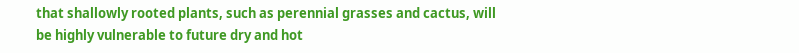that shallowly rooted plants, such as perennial grasses and cactus, will be highly vulnerable to future dry and hot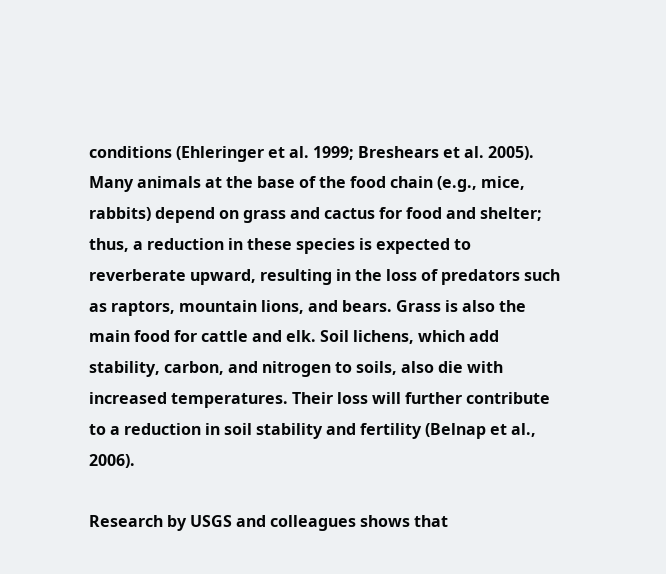conditions (Ehleringer et al. 1999; Breshears et al. 2005). Many animals at the base of the food chain (e.g., mice, rabbits) depend on grass and cactus for food and shelter; thus, a reduction in these species is expected to reverberate upward, resulting in the loss of predators such as raptors, mountain lions, and bears. Grass is also the main food for cattle and elk. Soil lichens, which add stability, carbon, and nitrogen to soils, also die with increased temperatures. Their loss will further contribute to a reduction in soil stability and fertility (Belnap et al., 2006).

Research by USGS and colleagues shows that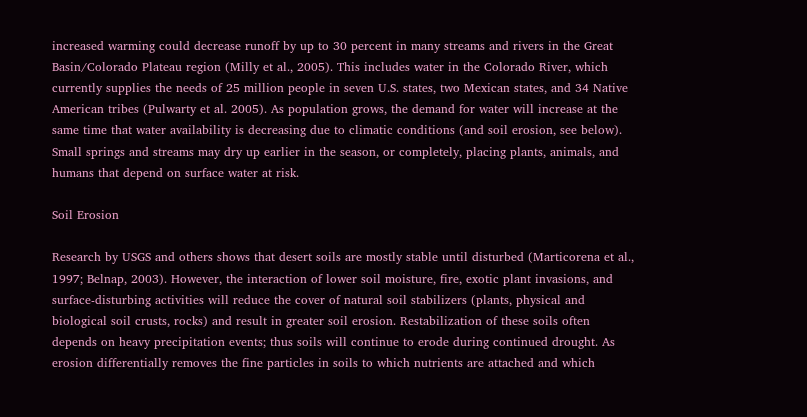increased warming could decrease runoff by up to 30 percent in many streams and rivers in the Great Basin/Colorado Plateau region (Milly et al., 2005). This includes water in the Colorado River, which currently supplies the needs of 25 million people in seven U.S. states, two Mexican states, and 34 Native American tribes (Pulwarty et al. 2005). As population grows, the demand for water will increase at the same time that water availability is decreasing due to climatic conditions (and soil erosion, see below). Small springs and streams may dry up earlier in the season, or completely, placing plants, animals, and humans that depend on surface water at risk.

Soil Erosion

Research by USGS and others shows that desert soils are mostly stable until disturbed (Marticorena et al., 1997; Belnap, 2003). However, the interaction of lower soil moisture, fire, exotic plant invasions, and surface-disturbing activities will reduce the cover of natural soil stabilizers (plants, physical and biological soil crusts, rocks) and result in greater soil erosion. Restabilization of these soils often depends on heavy precipitation events; thus soils will continue to erode during continued drought. As erosion differentially removes the fine particles in soils to which nutrients are attached and which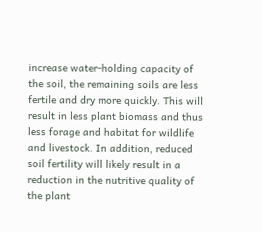increase water-holding capacity of the soil, the remaining soils are less fertile and dry more quickly. This will result in less plant biomass and thus less forage and habitat for wildlife and livestock. In addition, reduced soil fertility will likely result in a reduction in the nutritive quality of the plant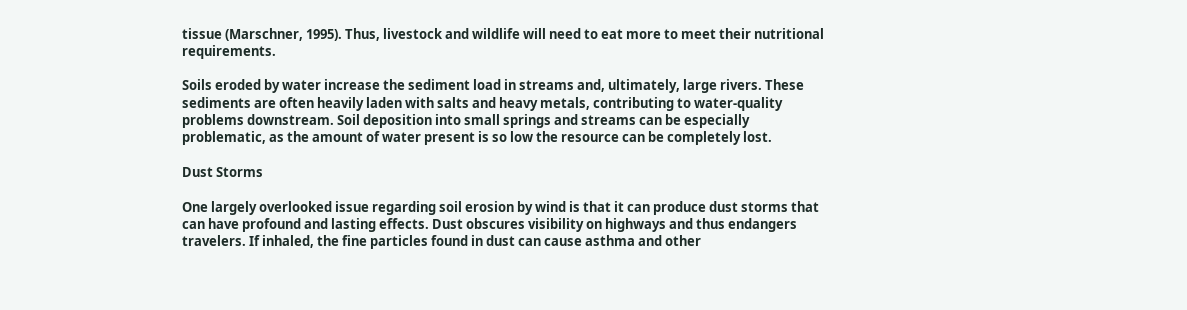tissue (Marschner, 1995). Thus, livestock and wildlife will need to eat more to meet their nutritional requirements.

Soils eroded by water increase the sediment load in streams and, ultimately, large rivers. These sediments are often heavily laden with salts and heavy metals, contributing to water-quality problems downstream. Soil deposition into small springs and streams can be especially problematic, as the amount of water present is so low the resource can be completely lost.

Dust Storms

One largely overlooked issue regarding soil erosion by wind is that it can produce dust storms that can have profound and lasting effects. Dust obscures visibility on highways and thus endangers travelers. If inhaled, the fine particles found in dust can cause asthma and other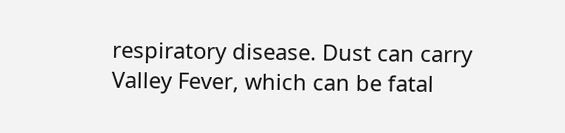respiratory disease. Dust can carry Valley Fever, which can be fatal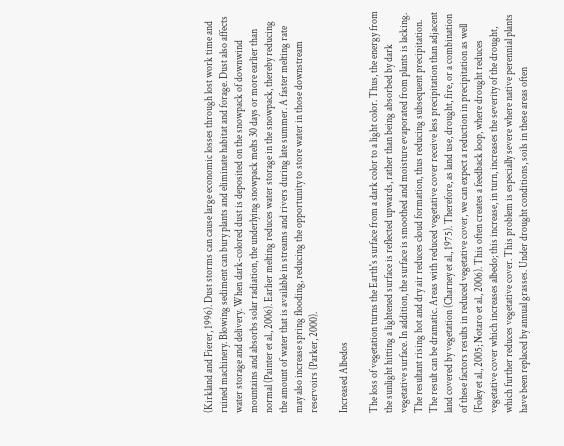(Kirkland and Fierer, 1996). Dust storms can cause large economic losses through lost work time and ruined machinery. Blowing sediment can bury plants and eliminate habitat and forage. Dust also affects water storage and delivery. When dark-colored dust is deposited on the snowpack of downwind mountains and absorbs solar radiation, the underlying snowpack melts 30 days or more earlier than normal (Painter et al., 2006). Earlier melting reduces water storage in the snowpack, thereby reducing the amount of water that is available in streams and rivers during late summer. A faster melting rate may also increase spring flooding, reducing the opportunity to store water in those downstream reservoirs (Parker, 2000).

Increased Albedos

The loss of vegetation turns the Earth's surface from a dark color to a light color. Thus, the energy from the sunlight hitting a lightened surface is reflected upwards, rather than being absorbed by dark vegetative surface. In addition, the surface is smoothed and moisture evaporated from plants is lacking. The resultant rising hot and dry air reduces cloud formation, thus reducing subsequent precipitation. The result can be dramatic. Areas with reduced vegetative cover receive less precipitation than adjacent land covered by vegetation (Charney et al., 1975). Therefore, as land use, drought, fire, or a combination of these factors results in reduced vegetative cover, we can expect a reduction in precipitation as well (Foley et al., 2005; Notaro et al., 2006). This often creates a feedback loop, where drought reduces vegetative cover which increases albedo; this increase, in turn, increases the severity of the drought, which further reduces vegetative cover. This problem is especially severe where native perennial plants have been replaced by annual grasses. Under drought conditions, soils in these areas often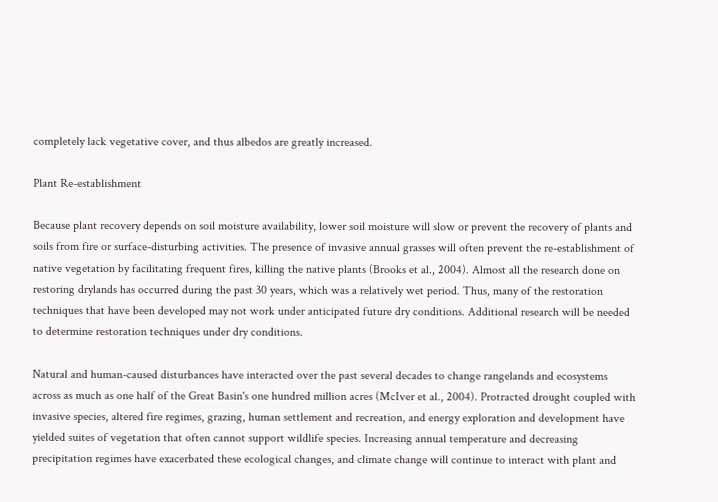completely lack vegetative cover, and thus albedos are greatly increased.

Plant Re-establishment

Because plant recovery depends on soil moisture availability, lower soil moisture will slow or prevent the recovery of plants and soils from fire or surface-disturbing activities. The presence of invasive annual grasses will often prevent the re-establishment of native vegetation by facilitating frequent fires, killing the native plants (Brooks et al., 2004). Almost all the research done on restoring drylands has occurred during the past 30 years, which was a relatively wet period. Thus, many of the restoration techniques that have been developed may not work under anticipated future dry conditions. Additional research will be needed to determine restoration techniques under dry conditions.

Natural and human-caused disturbances have interacted over the past several decades to change rangelands and ecosystems across as much as one half of the Great Basin's one hundred million acres (McIver et al., 2004). Protracted drought coupled with invasive species, altered fire regimes, grazing, human settlement and recreation, and energy exploration and development have yielded suites of vegetation that often cannot support wildlife species. Increasing annual temperature and decreasing precipitation regimes have exacerbated these ecological changes, and climate change will continue to interact with plant and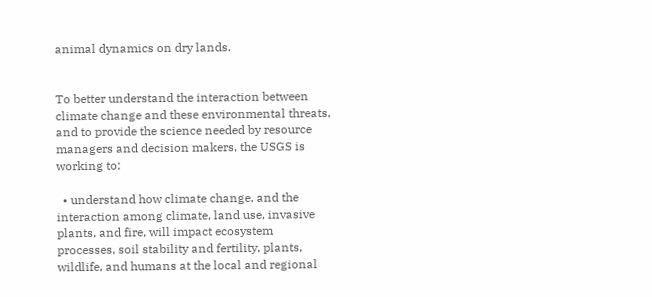animal dynamics on dry lands.


To better understand the interaction between climate change and these environmental threats, and to provide the science needed by resource managers and decision makers, the USGS is working to:

  • understand how climate change, and the interaction among climate, land use, invasive plants, and fire, will impact ecosystem processes, soil stability and fertility, plants, wildlife, and humans at the local and regional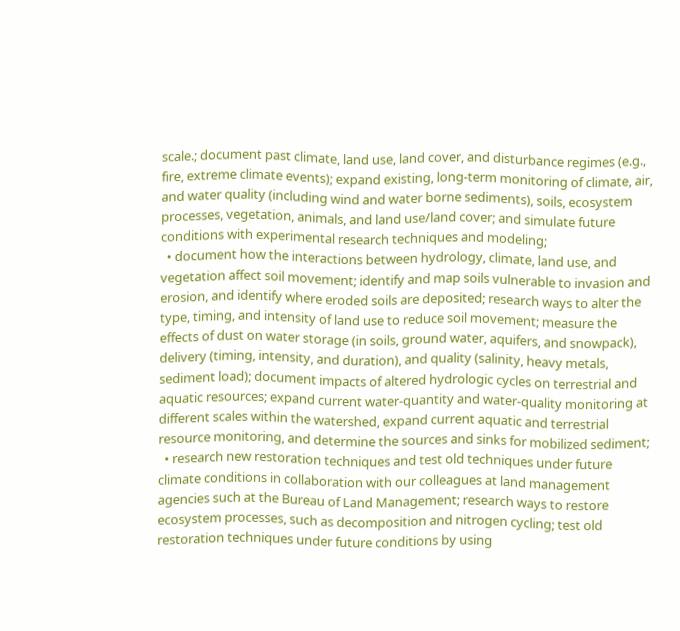scale.; document past climate, land use, land cover, and disturbance regimes (e.g., fire, extreme climate events); expand existing, long-term monitoring of climate, air, and water quality (including wind and water borne sediments), soils, ecosystem processes, vegetation, animals, and land use/land cover; and simulate future conditions with experimental research techniques and modeling;
  • document how the interactions between hydrology, climate, land use, and vegetation affect soil movement; identify and map soils vulnerable to invasion and erosion, and identify where eroded soils are deposited; research ways to alter the type, timing, and intensity of land use to reduce soil movement; measure the effects of dust on water storage (in soils, ground water, aquifers, and snowpack), delivery (timing, intensity, and duration), and quality (salinity, heavy metals, sediment load); document impacts of altered hydrologic cycles on terrestrial and aquatic resources; expand current water-quantity and water-quality monitoring at different scales within the watershed, expand current aquatic and terrestrial resource monitoring, and determine the sources and sinks for mobilized sediment;
  • research new restoration techniques and test old techniques under future climate conditions in collaboration with our colleagues at land management agencies such at the Bureau of Land Management; research ways to restore ecosystem processes, such as decomposition and nitrogen cycling; test old restoration techniques under future conditions by using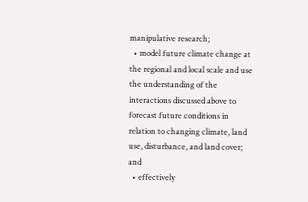manipulative research;
  • model future climate change at the regional and local scale and use the understanding of the interactions discussed above to forecast future conditions in relation to changing climate, land use, disturbance, and land cover; and
  • effectively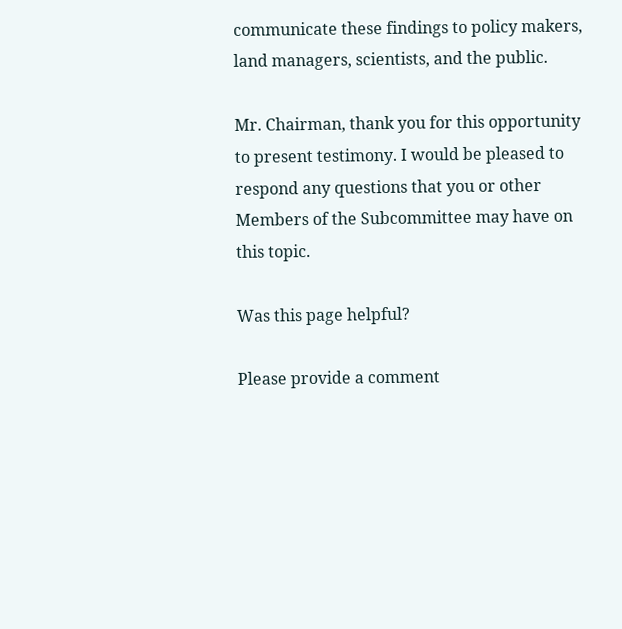communicate these findings to policy makers, land managers, scientists, and the public.

Mr. Chairman, thank you for this opportunity to present testimony. I would be pleased to respond any questions that you or other Members of the Subcommittee may have on this topic.

Was this page helpful?

Please provide a comment